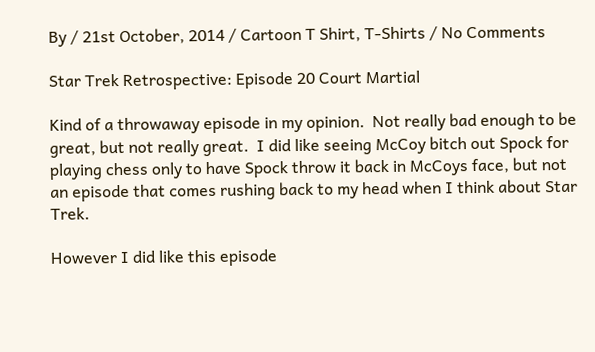By / 21st October, 2014 / Cartoon T Shirt, T-Shirts / No Comments

Star Trek Retrospective: Episode 20 Court Martial

Kind of a throwaway episode in my opinion.  Not really bad enough to be great, but not really great.  I did like seeing McCoy bitch out Spock for playing chess only to have Spock throw it back in McCoys face, but not an episode that comes rushing back to my head when I think about Star Trek.

However I did like this episode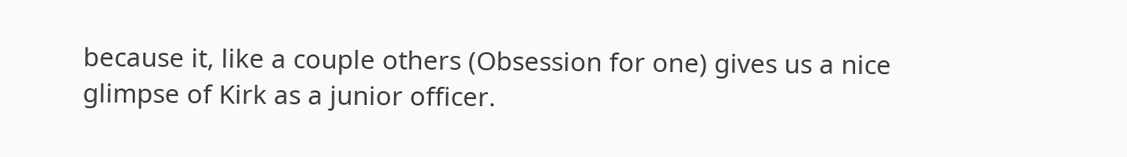because it, like a couple others (Obsession for one) gives us a nice glimpse of Kirk as a junior officer.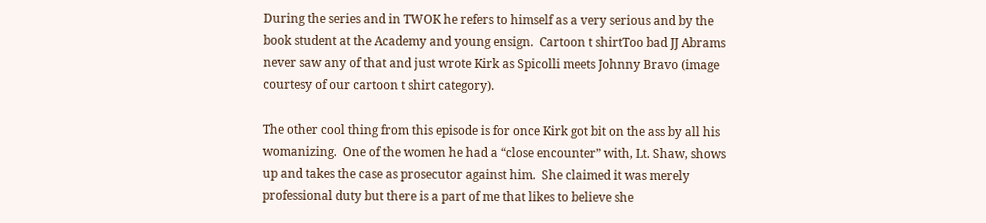During the series and in TWOK he refers to himself as a very serious and by the book student at the Academy and young ensign.  Cartoon t shirtToo bad JJ Abrams never saw any of that and just wrote Kirk as Spicolli meets Johnny Bravo (image courtesy of our cartoon t shirt category).

The other cool thing from this episode is for once Kirk got bit on the ass by all his womanizing.  One of the women he had a “close encounter” with, Lt. Shaw, shows up and takes the case as prosecutor against him.  She claimed it was merely professional duty but there is a part of me that likes to believe she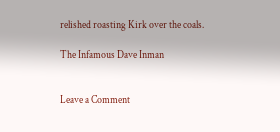relished roasting Kirk over the coals.

The Infamous Dave Inman


Leave a Comment